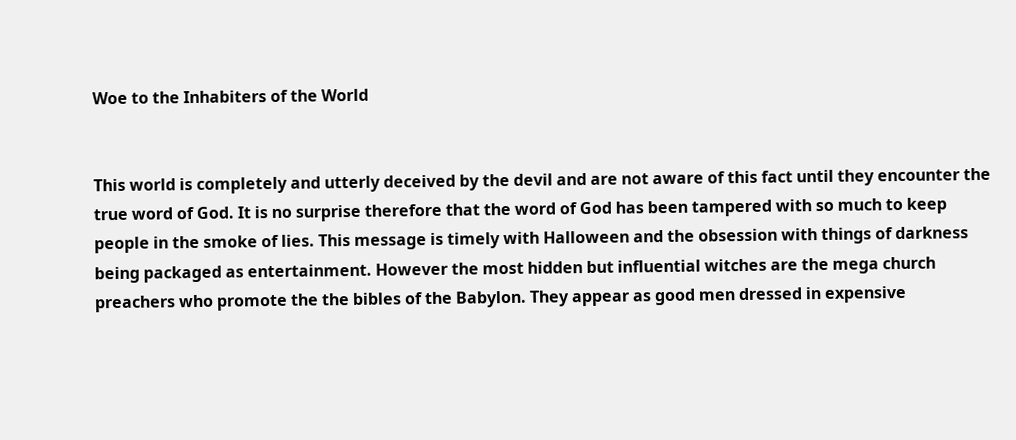Woe to the Inhabiters of the World


This world is completely and utterly deceived by the devil and are not aware of this fact until they encounter the true word of God. It is no surprise therefore that the word of God has been tampered with so much to keep people in the smoke of lies. This message is timely with Halloween and the obsession with things of darkness being packaged as entertainment. However the most hidden but influential witches are the mega church preachers who promote the the bibles of the Babylon. They appear as good men dressed in expensive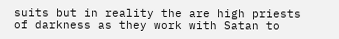suits but in reality the are high priests of darkness as they work with Satan to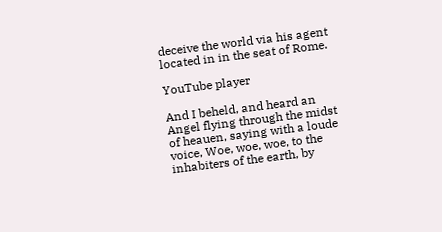deceive the world via his agent located in in the seat of Rome.

YouTube player

And I beheld, and heard an Angel flying through the midst of heauen, saying with a loude voice, Woe, woe, woe, to the inhabiters of the earth, by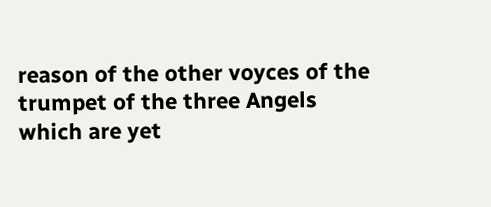reason of the other voyces of the trumpet of the three Angels which are yet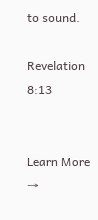to sound.

Revelation 8:13


Learn More →